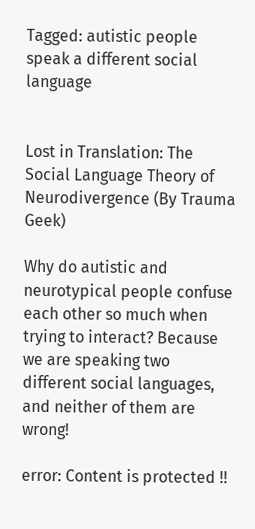Tagged: autistic people speak a different social language


Lost in Translation: The Social Language Theory of Neurodivergence (By Trauma Geek)

Why do autistic and neurotypical people confuse each other so much when trying to interact? Because we are speaking two different social languages, and neither of them are wrong!

error: Content is protected !!